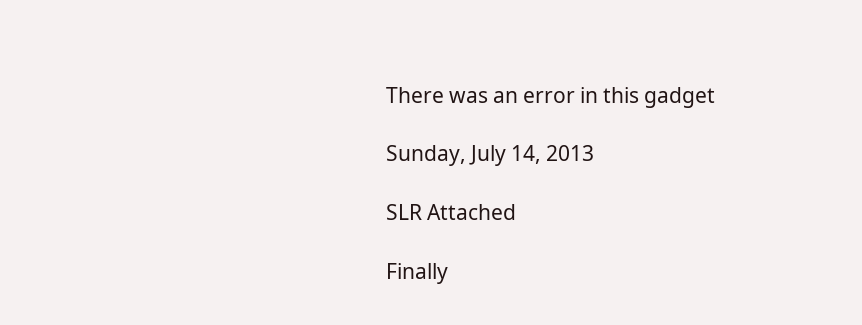There was an error in this gadget

Sunday, July 14, 2013

SLR Attached

Finally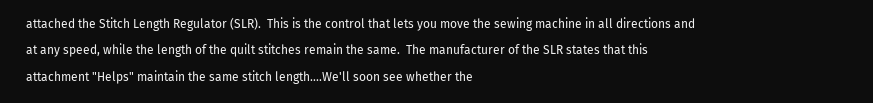attached the Stitch Length Regulator (SLR).  This is the control that lets you move the sewing machine in all directions and at any speed, while the length of the quilt stitches remain the same.  The manufacturer of the SLR states that this attachment "Helps" maintain the same stitch length....We'll soon see whether the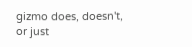gizmo does, doesn't, or just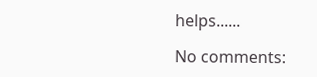helps......

No comments: